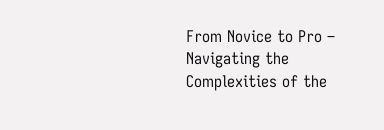From Novice to Pro – Navigating the Complexities of the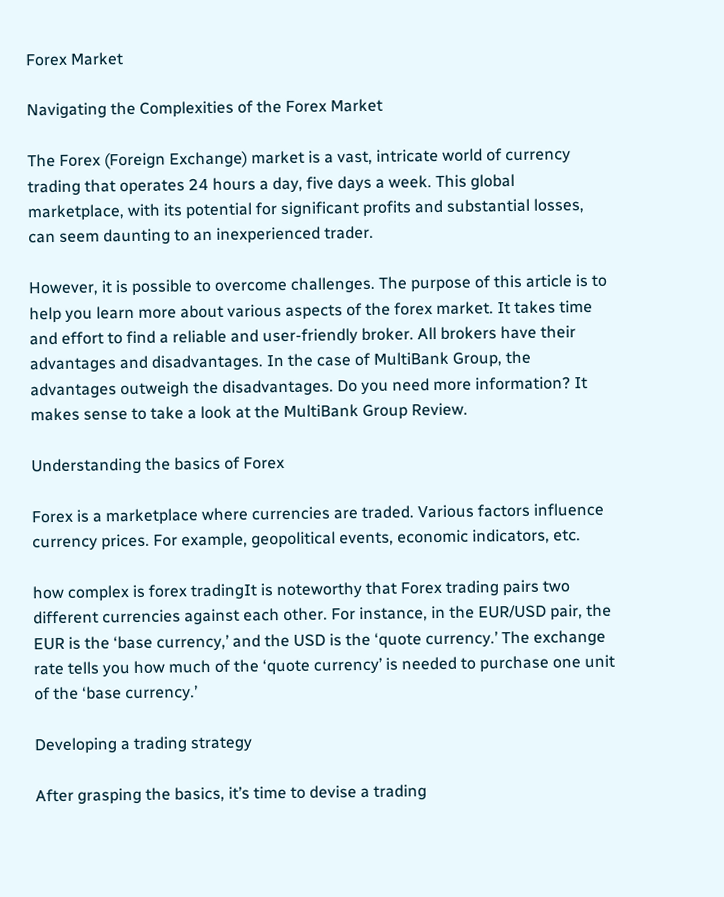Forex Market

Navigating the Complexities of the Forex Market

The Forex (Foreign Exchange) market is a vast, intricate world of currency trading that operates 24 hours a day, five days a week. This global marketplace, with its potential for significant profits and substantial losses, can seem daunting to an inexperienced trader.

However, it is possible to overcome challenges. The purpose of this article is to help you learn more about various aspects of the forex market. It takes time and effort to find a reliable and user-friendly broker. All brokers have their advantages and disadvantages. In the case of MultiBank Group, the advantages outweigh the disadvantages. Do you need more information? It makes sense to take a look at the MultiBank Group Review.

Understanding the basics of Forex

Forex is a marketplace where currencies are traded. Various factors influence currency prices. For example, geopolitical events, economic indicators, etc.

how complex is forex tradingIt is noteworthy that Forex trading pairs two different currencies against each other. For instance, in the EUR/USD pair, the EUR is the ‘base currency,’ and the USD is the ‘quote currency.’ The exchange rate tells you how much of the ‘quote currency’ is needed to purchase one unit of the ‘base currency.’

Developing a trading strategy

After grasping the basics, it’s time to devise a trading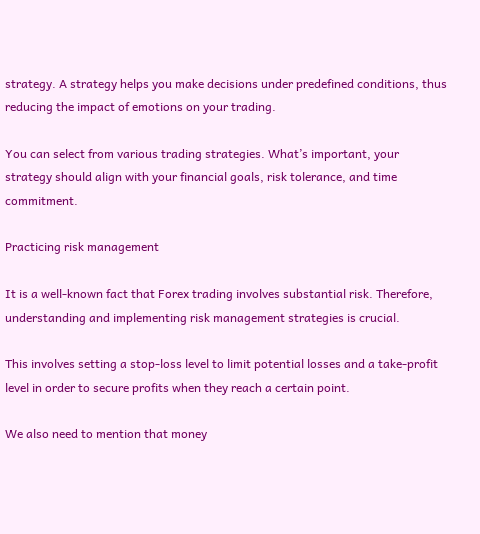strategy. A strategy helps you make decisions under predefined conditions, thus reducing the impact of emotions on your trading.

You can select from various trading strategies. What’s important, your strategy should align with your financial goals, risk tolerance, and time commitment.

Practicing risk management

It is a well-known fact that Forex trading involves substantial risk. Therefore, understanding and implementing risk management strategies is crucial.

This involves setting a stop-loss level to limit potential losses and a take-profit level in order to secure profits when they reach a certain point.

We also need to mention that money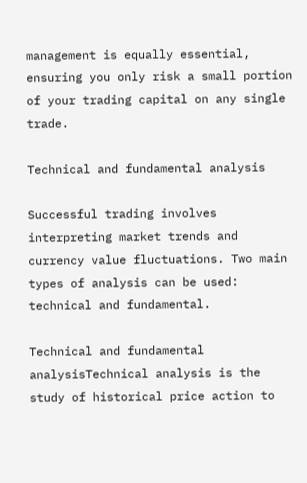management is equally essential, ensuring you only risk a small portion of your trading capital on any single trade.

Technical and fundamental analysis

Successful trading involves interpreting market trends and currency value fluctuations. Two main types of analysis can be used: technical and fundamental.

Technical and fundamental analysisTechnical analysis is the study of historical price action to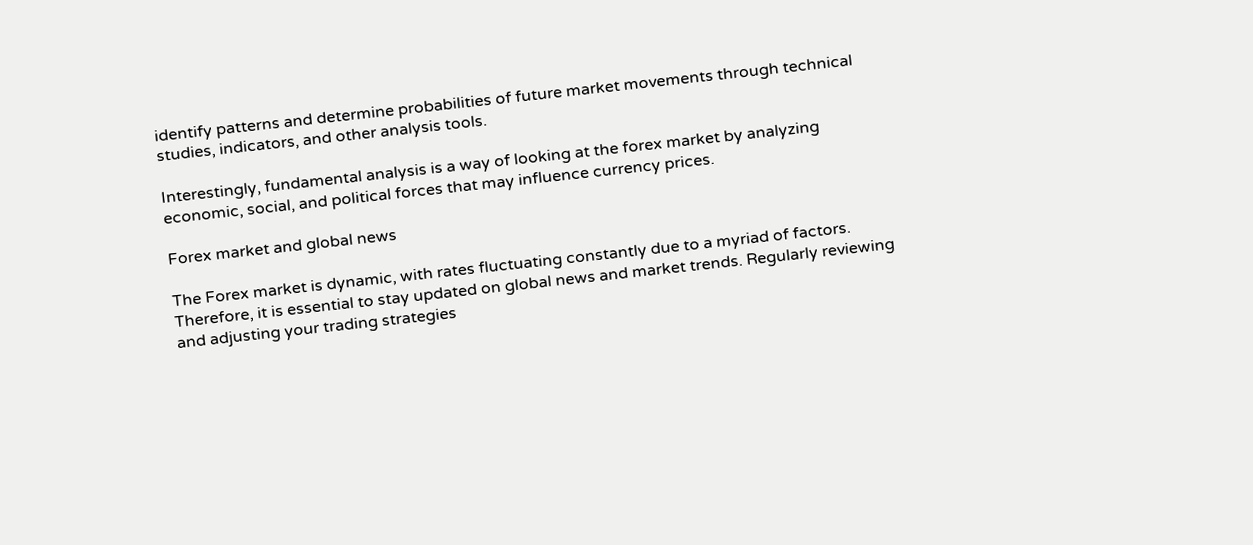identify patterns and determine probabilities of future market movements through technical studies, indicators, and other analysis tools.

Interestingly, fundamental analysis is a way of looking at the forex market by analyzing economic, social, and political forces that may influence currency prices.

Forex market and global news

The Forex market is dynamic, with rates fluctuating constantly due to a myriad of factors. Therefore, it is essential to stay updated on global news and market trends. Regularly reviewing and adjusting your trading strategies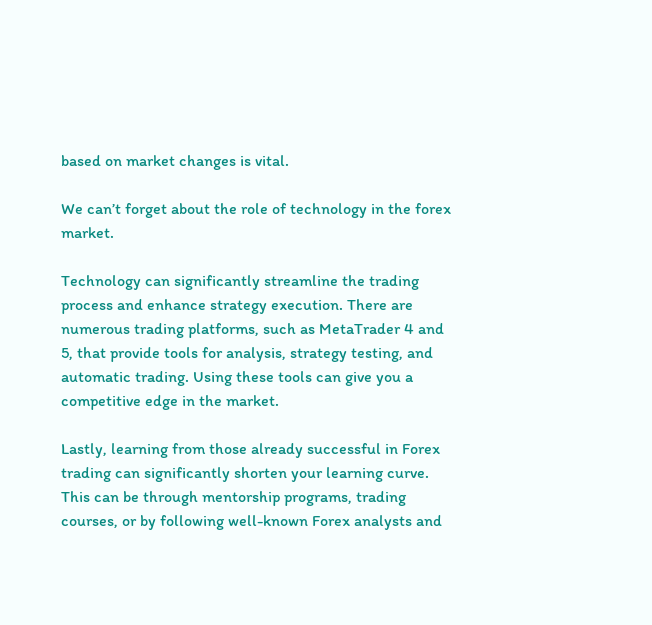based on market changes is vital.

We can’t forget about the role of technology in the forex market.

Technology can significantly streamline the trading process and enhance strategy execution. There are numerous trading platforms, such as MetaTrader 4 and 5, that provide tools for analysis, strategy testing, and automatic trading. Using these tools can give you a competitive edge in the market.

Lastly, learning from those already successful in Forex trading can significantly shorten your learning curve. This can be through mentorship programs, trading courses, or by following well-known Forex analysts and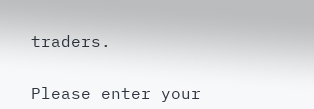traders.


Please enter your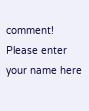comment!
Please enter your name here